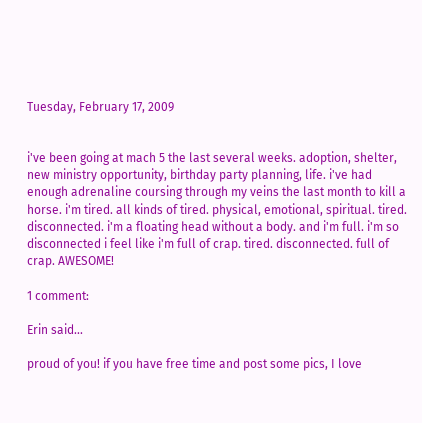Tuesday, February 17, 2009


i've been going at mach 5 the last several weeks. adoption, shelter, new ministry opportunity, birthday party planning, life. i've had enough adrenaline coursing through my veins the last month to kill a horse. i'm tired. all kinds of tired. physical, emotional, spiritual. tired. disconnected. i'm a floating head without a body. and i'm full. i'm so disconnected i feel like i'm full of crap. tired. disconnected. full of crap. AWESOME!

1 comment:

Erin said...

proud of you! if you have free time and post some pics, I love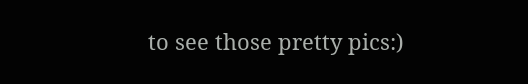to see those pretty pics:)